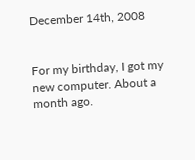December 14th, 2008


For my birthday, I got my new computer. About a month ago.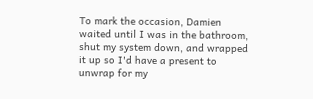To mark the occasion, Damien waited until I was in the bathroom, shut my system down, and wrapped it up so I'd have a present to unwrap for my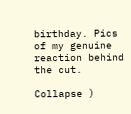birthday. Pics of my genuine reaction behind the cut.

Collapse )